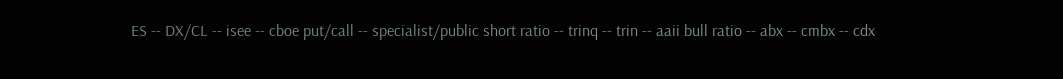ES -- DX/CL -- isee -- cboe put/call -- specialist/public short ratio -- trinq -- trin -- aaii bull ratio -- abx -- cmbx -- cdx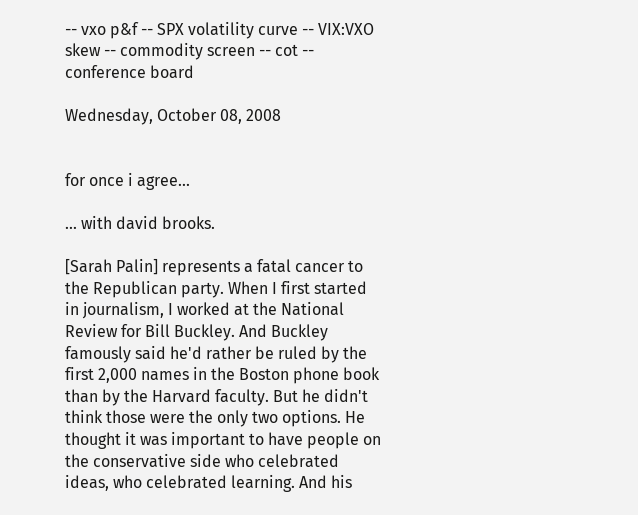-- vxo p&f -- SPX volatility curve -- VIX:VXO skew -- commodity screen -- cot -- conference board

Wednesday, October 08, 2008


for once i agree...

... with david brooks.

[Sarah Palin] represents a fatal cancer to the Republican party. When I first started in journalism, I worked at the National Review for Bill Buckley. And Buckley famously said he'd rather be ruled by the first 2,000 names in the Boston phone book than by the Harvard faculty. But he didn't think those were the only two options. He thought it was important to have people on the conservative side who celebrated ideas, who celebrated learning. And his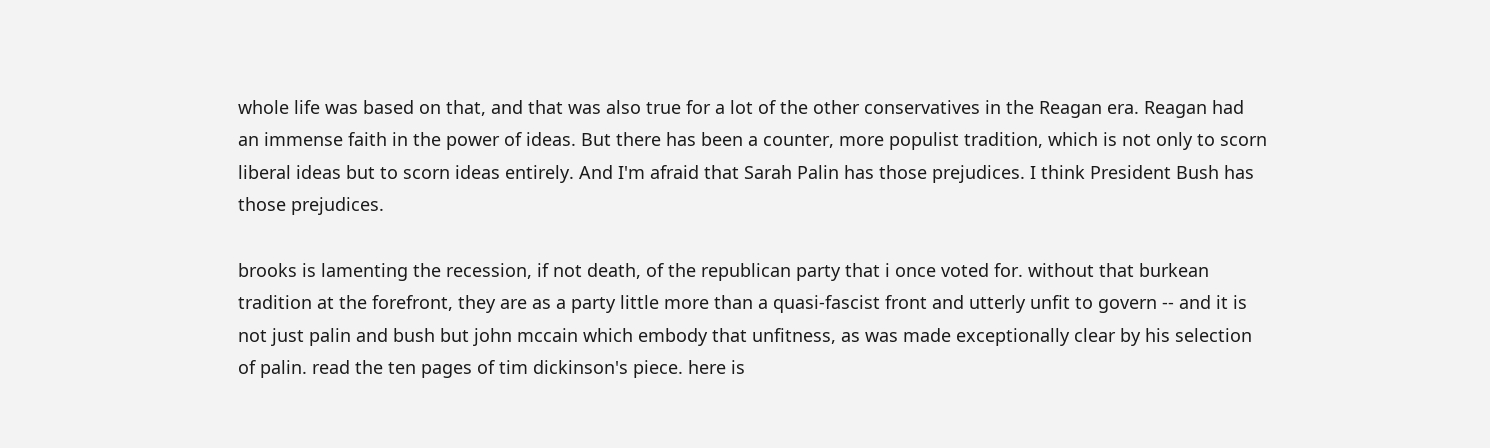whole life was based on that, and that was also true for a lot of the other conservatives in the Reagan era. Reagan had an immense faith in the power of ideas. But there has been a counter, more populist tradition, which is not only to scorn liberal ideas but to scorn ideas entirely. And I'm afraid that Sarah Palin has those prejudices. I think President Bush has those prejudices.

brooks is lamenting the recession, if not death, of the republican party that i once voted for. without that burkean tradition at the forefront, they are as a party little more than a quasi-fascist front and utterly unfit to govern -- and it is not just palin and bush but john mccain which embody that unfitness, as was made exceptionally clear by his selection of palin. read the ten pages of tim dickinson's piece. here is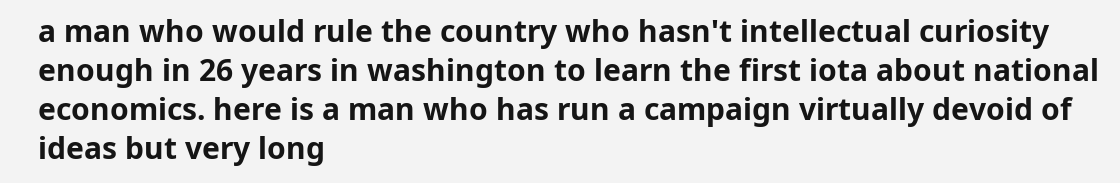a man who would rule the country who hasn't intellectual curiosity enough in 26 years in washington to learn the first iota about national economics. here is a man who has run a campaign virtually devoid of ideas but very long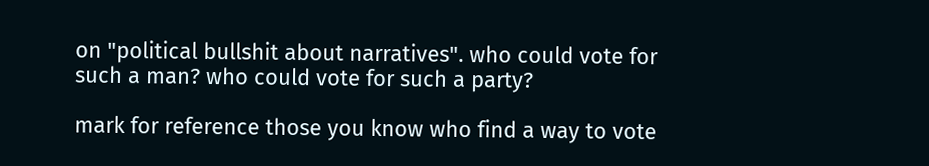on "political bullshit about narratives". who could vote for such a man? who could vote for such a party?

mark for reference those you know who find a way to vote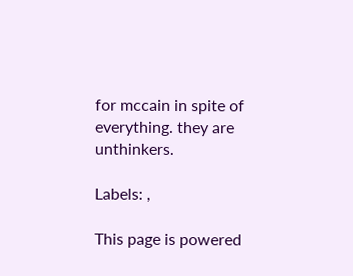for mccain in spite of everything. they are unthinkers.

Labels: ,

This page is powered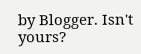by Blogger. Isn't yours?